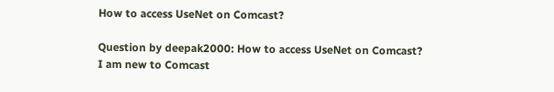How to access UseNet on Comcast?

Question by deepak2000: How to access UseNet on Comcast?
I am new to Comcast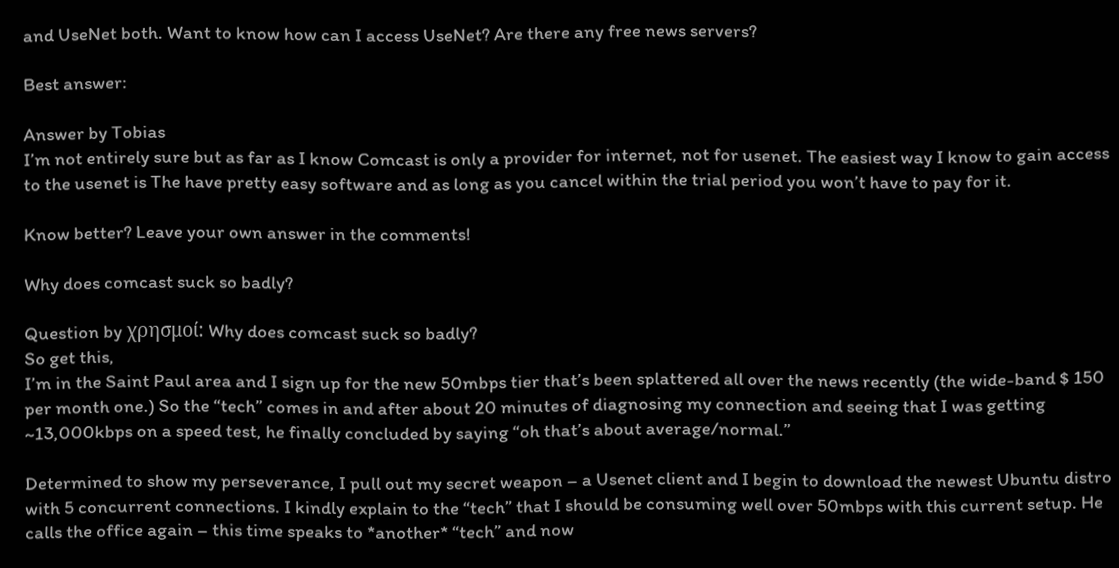and UseNet both. Want to know how can I access UseNet? Are there any free news servers?

Best answer:

Answer by Tobias
I’m not entirely sure but as far as I know Comcast is only a provider for internet, not for usenet. The easiest way I know to gain access to the usenet is The have pretty easy software and as long as you cancel within the trial period you won’t have to pay for it.

Know better? Leave your own answer in the comments!

Why does comcast suck so badly?

Question by χρησμοί: Why does comcast suck so badly?
So get this,
I’m in the Saint Paul area and I sign up for the new 50mbps tier that’s been splattered all over the news recently (the wide-band $ 150 per month one.) So the “tech” comes in and after about 20 minutes of diagnosing my connection and seeing that I was getting ~13,000kbps on a speed test, he finally concluded by saying “oh that’s about average/normal.”

Determined to show my perseverance, I pull out my secret weapon – a Usenet client and I begin to download the newest Ubuntu distro with 5 concurrent connections. I kindly explain to the “tech” that I should be consuming well over 50mbps with this current setup. He calls the office again – this time speaks to *another* “tech” and now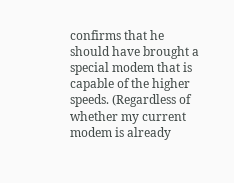confirms that he should have brought a special modem that is capable of the higher speeds. (Regardless of whether my current modem is already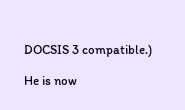DOCSIS 3 compatible.)

He is now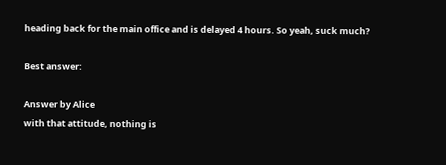heading back for the main office and is delayed 4 hours. So yeah, suck much?

Best answer:

Answer by Alice
with that attitude, nothing is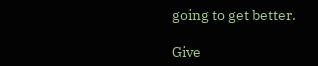going to get better.

Give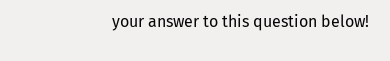your answer to this question below!